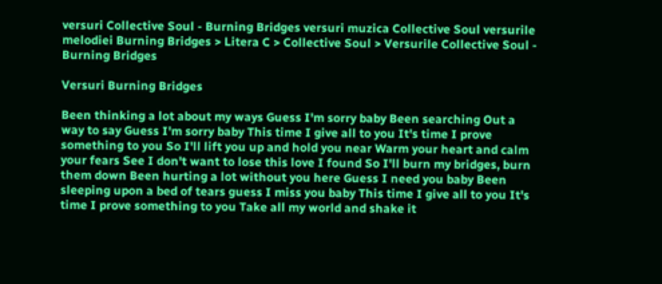versuri Collective Soul - Burning Bridges versuri muzica Collective Soul versurile melodiei Burning Bridges > Litera C > Collective Soul > Versurile Collective Soul - Burning Bridges

Versuri Burning Bridges

Been thinking a lot about my ways Guess I'm sorry baby Been searching Out a way to say Guess I'm sorry baby This time I give all to you It's time I prove something to you So I'll lift you up and hold you near Warm your heart and calm your fears See I don't want to lose this love I found So I'll burn my bridges, burn them down Been hurting a lot without you here Guess I need you baby Been sleeping upon a bed of tears guess I miss you baby This time I give all to you It's time I prove something to you Take all my world and shake it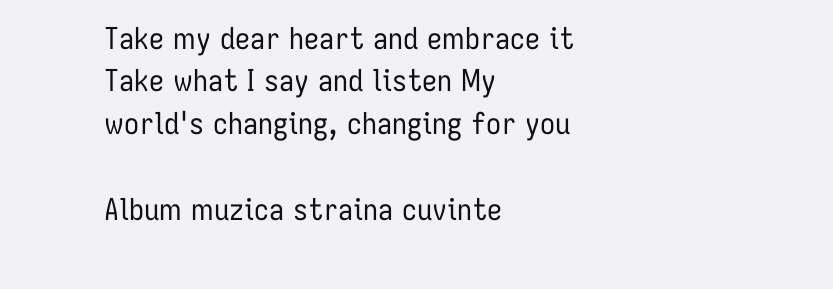Take my dear heart and embrace it Take what I say and listen My world's changing, changing for you

Album muzica straina cuvinte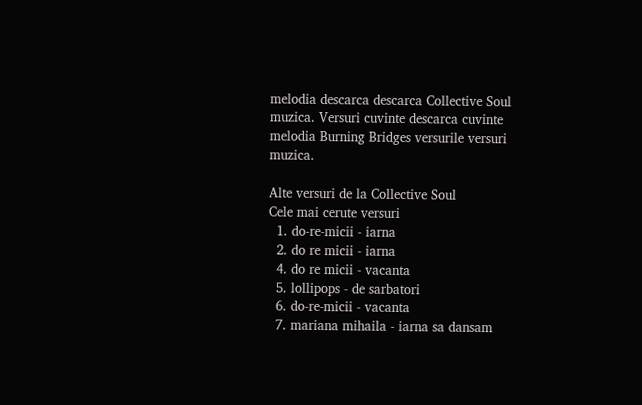melodia descarca descarca Collective Soul muzica. Versuri cuvinte descarca cuvinte melodia Burning Bridges versurile versuri muzica.

Alte versuri de la Collective Soul
Cele mai cerute versuri
  1. do-re-micii - iarna
  2. do re micii - iarna
  4. do re micii - vacanta
  5. lollipops - de sarbatori
  6. do-re-micii - vacanta
  7. mariana mihaila - iarna sa dansam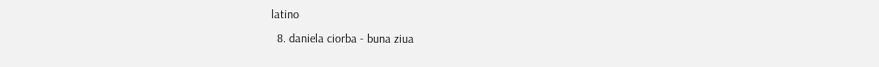latino
  8. daniela ciorba - buna ziua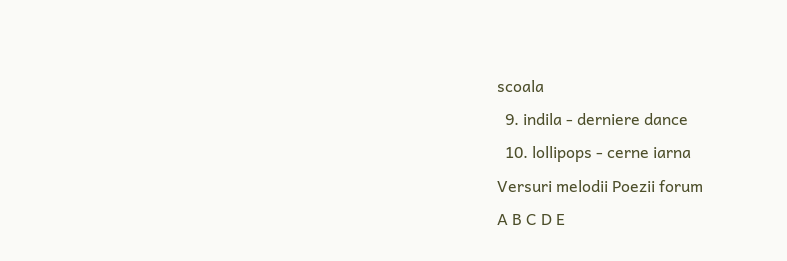scoala
  9. indila - derniere dance
  10. lollipops - cerne iarna
Versuri melodii Poezii forum
A B C D E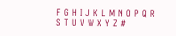F G H I J K L M N O P Q R S T U V W X Y Z #